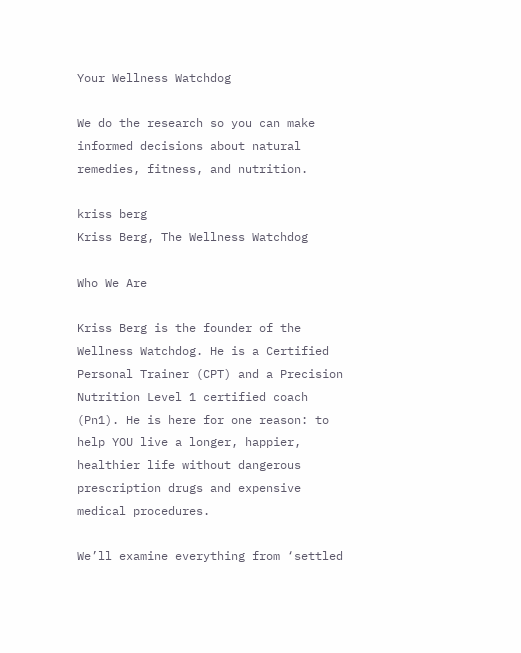Your Wellness Watchdog

We do the research so you can make informed decisions about natural remedies, fitness, and nutrition.

kriss berg
Kriss Berg, The Wellness Watchdog

Who We Are

Kriss Berg is the founder of the Wellness Watchdog. He is a Certified Personal Trainer (CPT) and a Precision Nutrition Level 1 certified coach (Pn1). He is here for one reason: to help YOU live a longer, happier, healthier life without dangerous prescription drugs and expensive medical procedures.

We’ll examine everything from ‘settled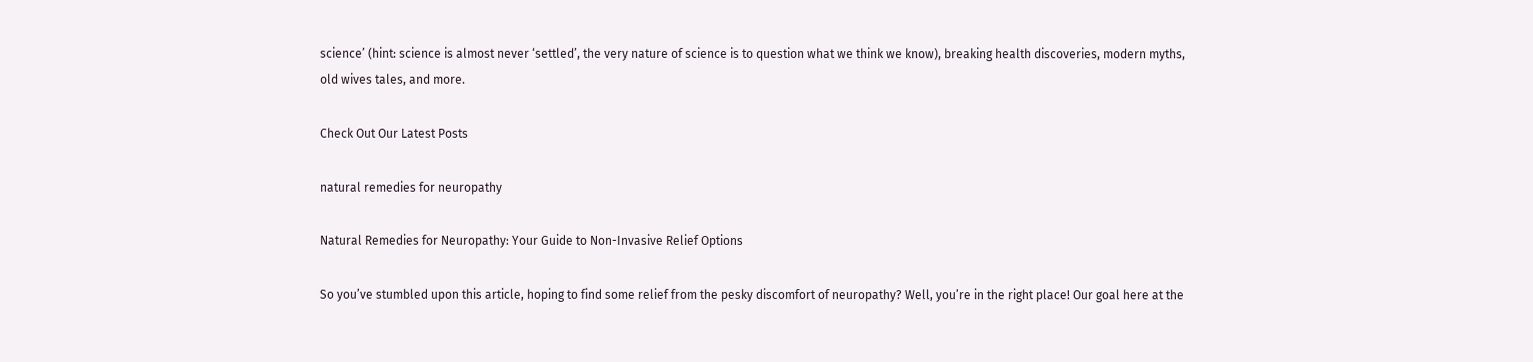science’ (hint: science is almost never ‘settled’, the very nature of science is to question what we think we know), breaking health discoveries, modern myths, old wives tales, and more.

Check Out Our Latest Posts

natural remedies for neuropathy

Natural Remedies for Neuropathy: Your Guide to Non-Invasive Relief Options

So you’ve stumbled upon this article, hoping to find some relief from the pesky discomfort of neuropathy? Well, you’re in the right place! Our goal here at the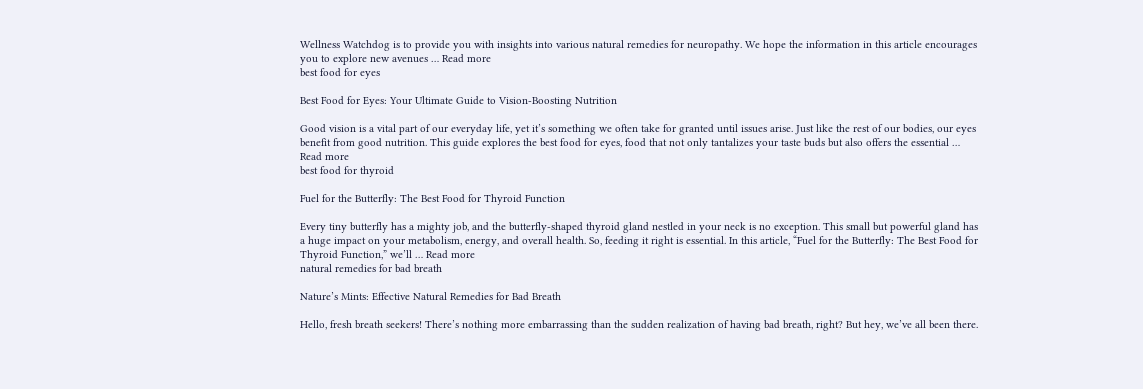Wellness Watchdog is to provide you with insights into various natural remedies for neuropathy. We hope the information in this article encourages you to explore new avenues … Read more
best food for eyes

Best Food for Eyes: Your Ultimate Guide to Vision-Boosting Nutrition

Good vision is a vital part of our everyday life, yet it’s something we often take for granted until issues arise. Just like the rest of our bodies, our eyes benefit from good nutrition. This guide explores the best food for eyes, food that not only tantalizes your taste buds but also offers the essential … Read more
best food for thyroid

Fuel for the Butterfly: The Best Food for Thyroid Function

Every tiny butterfly has a mighty job, and the butterfly-shaped thyroid gland nestled in your neck is no exception. This small but powerful gland has a huge impact on your metabolism, energy, and overall health. So, feeding it right is essential. In this article, “Fuel for the Butterfly: The Best Food for Thyroid Function,” we’ll … Read more
natural remedies for bad breath

Nature’s Mints: Effective Natural Remedies for Bad Breath

Hello, fresh breath seekers! There’s nothing more embarrassing than the sudden realization of having bad breath, right? But hey, we’ve all been there.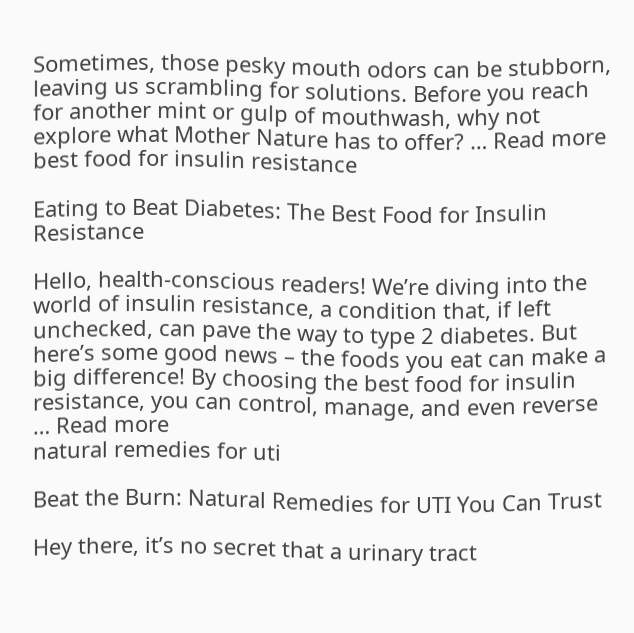Sometimes, those pesky mouth odors can be stubborn, leaving us scrambling for solutions. Before you reach for another mint or gulp of mouthwash, why not explore what Mother Nature has to offer? … Read more
best food for insulin resistance

Eating to Beat Diabetes: The Best Food for Insulin Resistance

Hello, health-conscious readers! We’re diving into the world of insulin resistance, a condition that, if left unchecked, can pave the way to type 2 diabetes. But here’s some good news – the foods you eat can make a big difference! By choosing the best food for insulin resistance, you can control, manage, and even reverse … Read more
natural remedies for uti

Beat the Burn: Natural Remedies for UTI You Can Trust

Hey there, it’s no secret that a urinary tract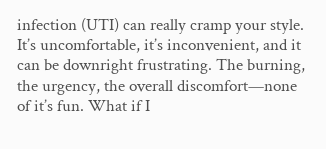infection (UTI) can really cramp your style. It’s uncomfortable, it’s inconvenient, and it can be downright frustrating. The burning, the urgency, the overall discomfort—none of it’s fun. What if I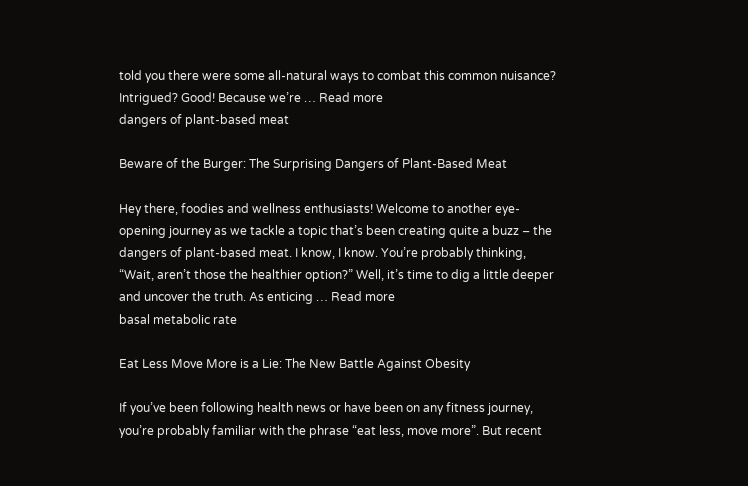told you there were some all-natural ways to combat this common nuisance? Intrigued? Good! Because we’re … Read more
dangers of plant-based meat

Beware of the Burger: The Surprising Dangers of Plant-Based Meat

Hey there, foodies and wellness enthusiasts! Welcome to another eye-opening journey as we tackle a topic that’s been creating quite a buzz – the dangers of plant-based meat. I know, I know. You’re probably thinking, “Wait, aren’t those the healthier option?” Well, it’s time to dig a little deeper and uncover the truth. As enticing … Read more
basal metabolic rate

Eat Less Move More is a Lie: The New Battle Against Obesity

If you’ve been following health news or have been on any fitness journey, you’re probably familiar with the phrase “eat less, move more”. But recent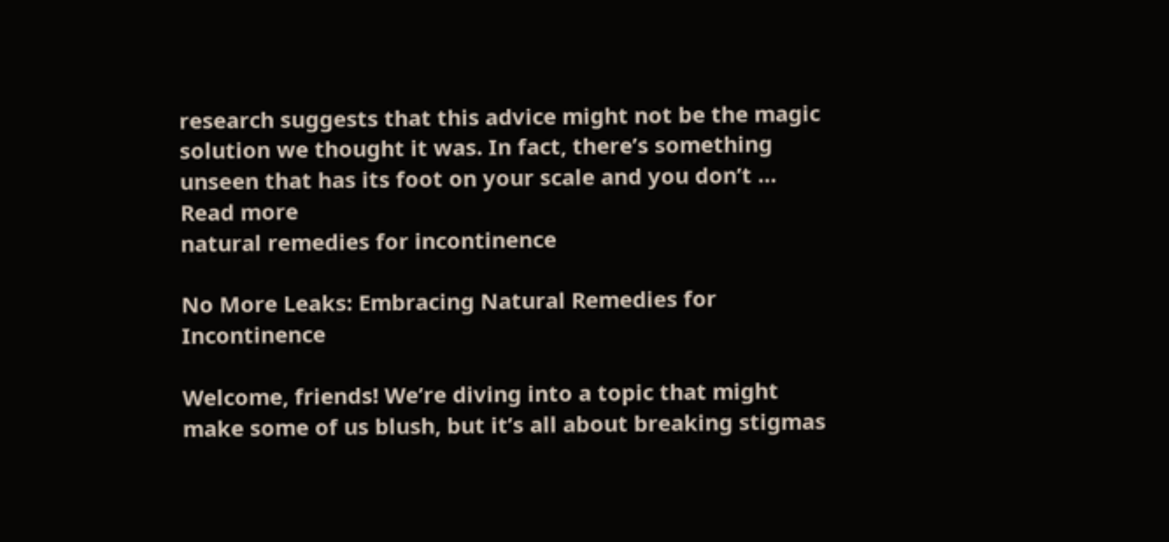research suggests that this advice might not be the magic solution we thought it was. In fact, there’s something unseen that has its foot on your scale and you don’t … Read more
natural remedies for incontinence

No More Leaks: Embracing Natural Remedies for Incontinence

Welcome, friends! We’re diving into a topic that might make some of us blush, but it’s all about breaking stigmas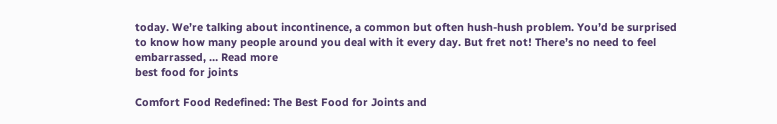today. We’re talking about incontinence, a common but often hush-hush problem. You’d be surprised to know how many people around you deal with it every day. But fret not! There’s no need to feel embarrassed, … Read more
best food for joints

Comfort Food Redefined: The Best Food for Joints and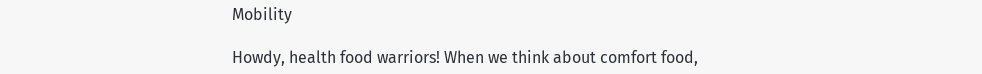Mobility

Howdy, health food warriors! When we think about comfort food,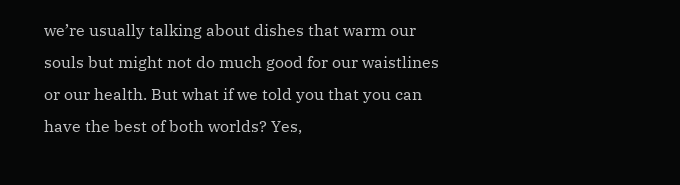we’re usually talking about dishes that warm our souls but might not do much good for our waistlines or our health. But what if we told you that you can have the best of both worlds? Yes,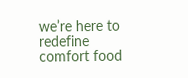we’re here to redefine comfort food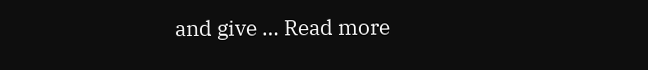and give … Read more